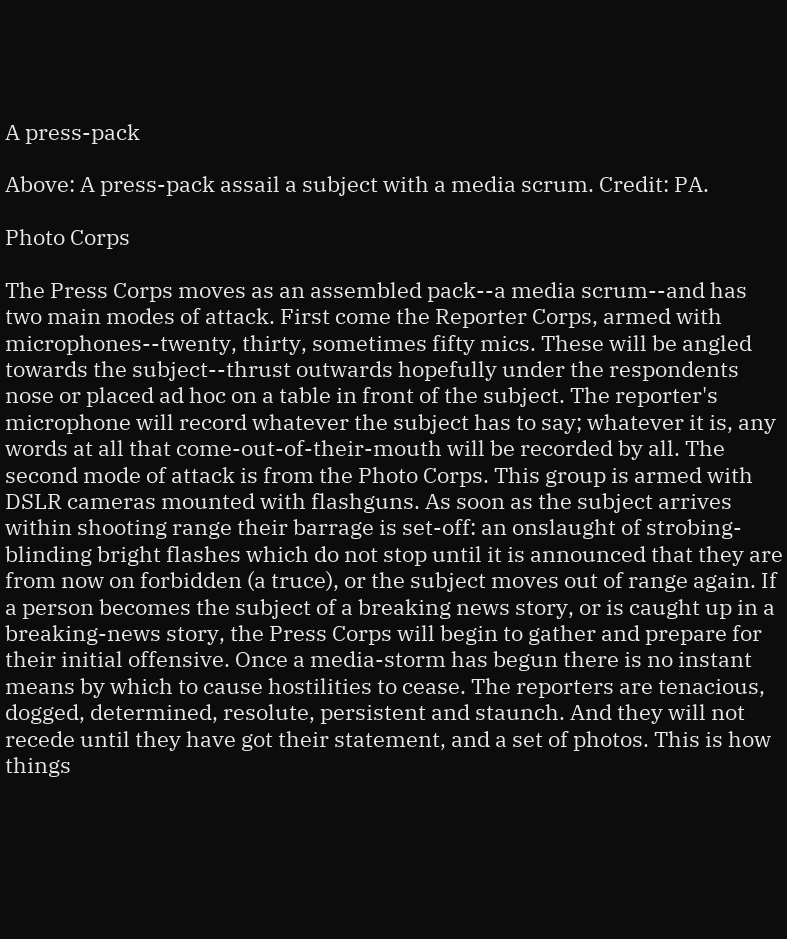A press-pack

Above: A press-pack assail a subject with a media scrum. Credit: PA.

Photo Corps

The Press Corps moves as an assembled pack--a media scrum--and has two main modes of attack. First come the Reporter Corps, armed with microphones--twenty, thirty, sometimes fifty mics. These will be angled towards the subject--thrust outwards hopefully under the respondents nose or placed ad hoc on a table in front of the subject. The reporter's microphone will record whatever the subject has to say; whatever it is, any words at all that come-out-of-their-mouth will be recorded by all. The second mode of attack is from the Photo Corps. This group is armed with DSLR cameras mounted with flashguns. As soon as the subject arrives within shooting range their barrage is set-off: an onslaught of strobing-blinding bright flashes which do not stop until it is announced that they are from now on forbidden (a truce), or the subject moves out of range again. If a person becomes the subject of a breaking news story, or is caught up in a breaking-news story, the Press Corps will begin to gather and prepare for their initial offensive. Once a media-storm has begun there is no instant means by which to cause hostilities to cease. The reporters are tenacious, dogged, determined, resolute, persistent and staunch. And they will not recede until they have got their statement, and a set of photos. This is how things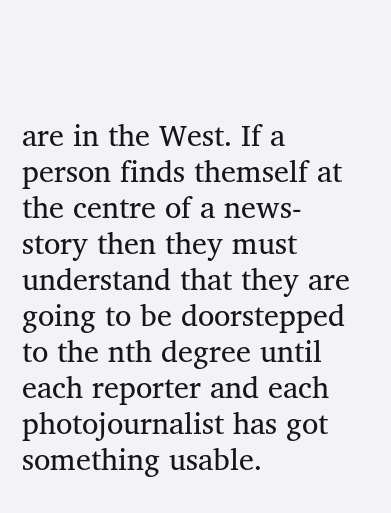are in the West. If a person finds themself at the centre of a news-story then they must understand that they are going to be doorstepped to the nth degree until each reporter and each photojournalist has got something usable.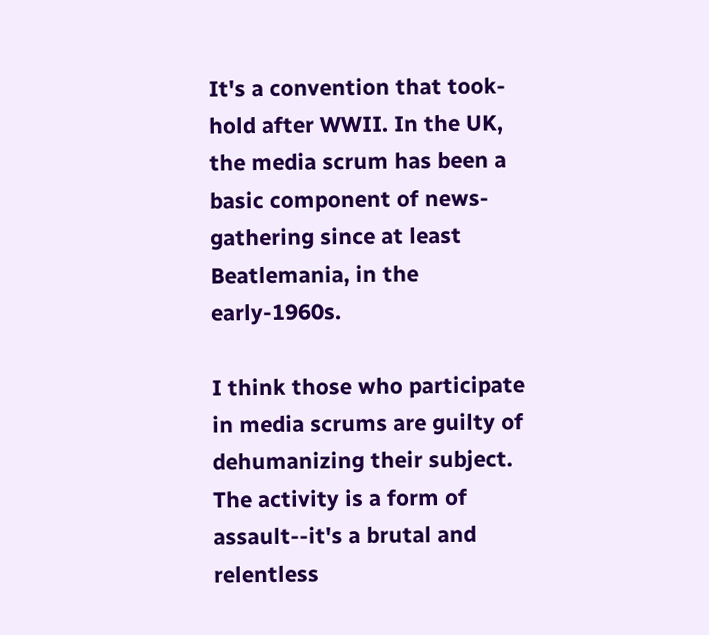It's a convention that took-hold after WWII. In the UK, the media scrum has been a basic component of news-gathering since at least Beatlemania, in the early-1960s.

I think those who participate in media scrums are guilty of dehumanizing their subject. The activity is a form of assault--it's a brutal and relentless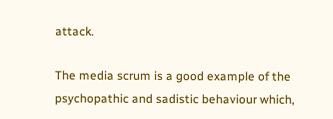attack.

The media scrum is a good example of the psychopathic and sadistic behaviour which,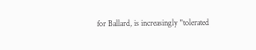for Ballard, is increasingly "tolerated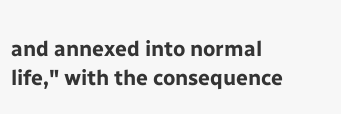and annexed into normal life," with the consequence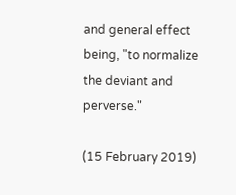and general effect being, "to normalize the deviant and perverse."

(15 February 2019)